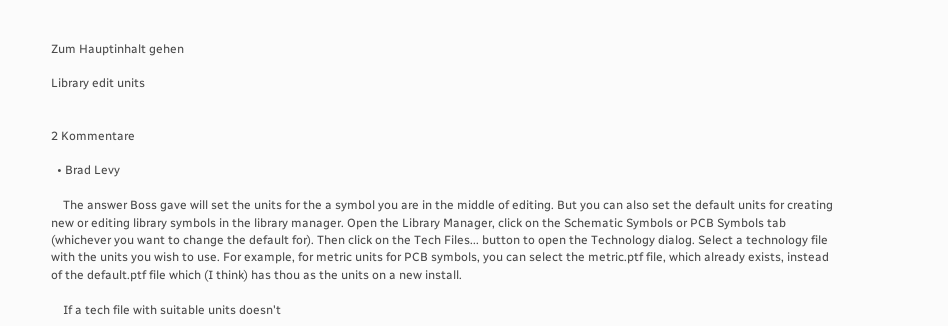Zum Hauptinhalt gehen

Library edit units


2 Kommentare

  • Brad Levy

    The answer Boss gave will set the units for the a symbol you are in the middle of editing. But you can also set the default units for creating new or editing library symbols in the library manager. Open the Library Manager, click on the Schematic Symbols or PCB Symbols tab (whichever you want to change the default for). Then click on the Tech Files... button to open the Technology dialog. Select a technology file with the units you wish to use. For example, for metric units for PCB symbols, you can select the metric.ptf file, which already exists, instead of the default.ptf file which (I think) has thou as the units on a new install.

    If a tech file with suitable units doesn't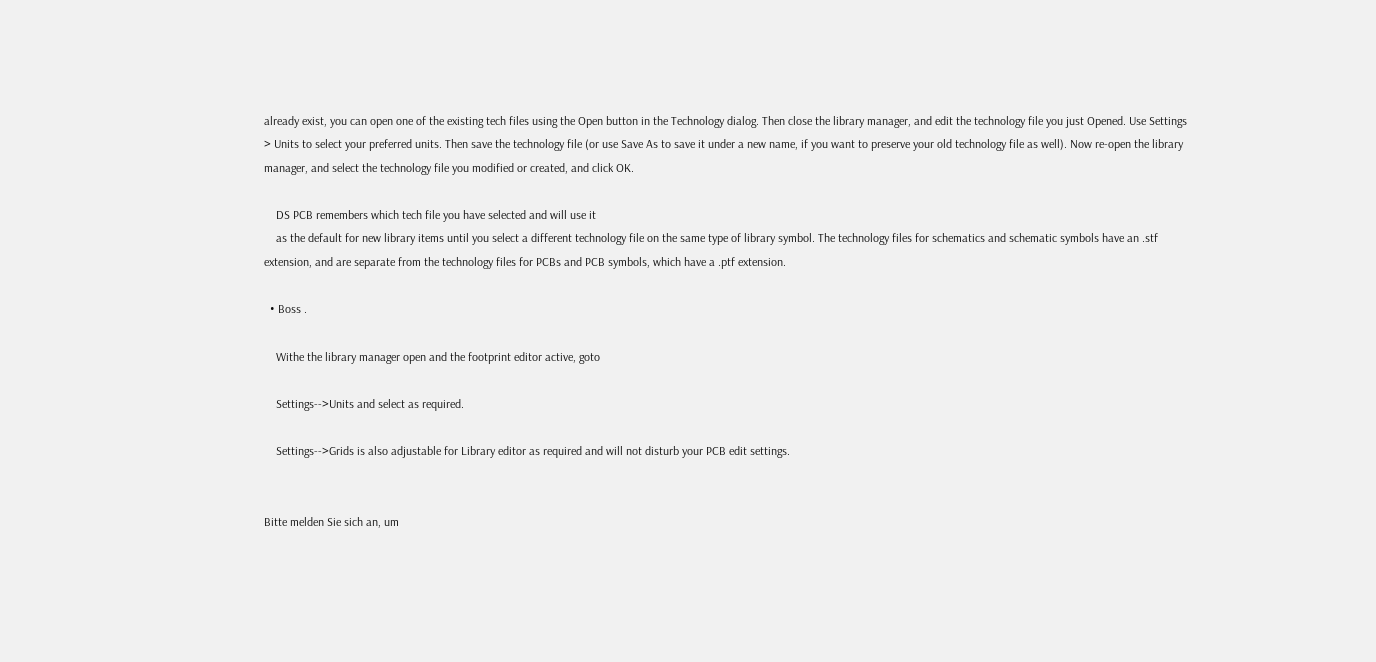already exist, you can open one of the existing tech files using the Open button in the Technology dialog. Then close the library manager, and edit the technology file you just Opened. Use Settings > Units to select your preferred units. Then save the technology file (or use Save As to save it under a new name, if you want to preserve your old technology file as well). Now re-open the library manager, and select the technology file you modified or created, and click OK.

    DS PCB remembers which tech file you have selected and will use it
    as the default for new library items until you select a different technology file on the same type of library symbol. The technology files for schematics and schematic symbols have an .stf extension, and are separate from the technology files for PCBs and PCB symbols, which have a .ptf extension.

  • Boss .

    Withe the library manager open and the footprint editor active, goto

    Settings-->Units and select as required.

    Settings-->Grids is also adjustable for Library editor as required and will not disturb your PCB edit settings.


Bitte melden Sie sich an, um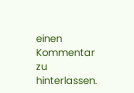einen Kommentar zu hinterlassen.